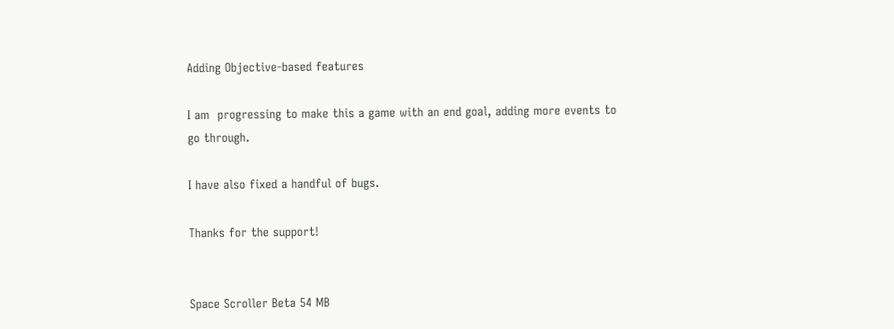Adding Objective-based features

I am  progressing to make this a game with an end goal, adding more events to go through.

I have also fixed a handful of bugs.

Thanks for the support!


Space Scroller Beta 54 MB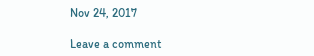Nov 24, 2017

Leave a comment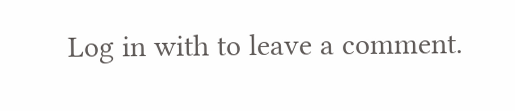Log in with to leave a comment.